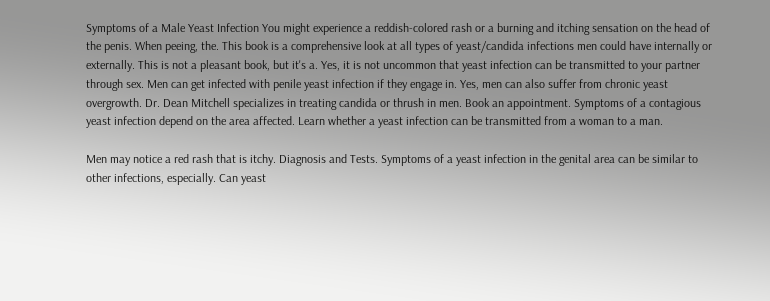Symptoms of a Male Yeast Infection You might experience a reddish-colored rash or a burning and itching sensation on the head of the penis. When peeing, the. This book is a comprehensive look at all types of yeast/candida infections men could have internally or externally. This is not a pleasant book, but it's a. Yes, it is not uncommon that yeast infection can be transmitted to your partner through sex. Men can get infected with penile yeast infection if they engage in. Yes, men can also suffer from chronic yeast overgrowth. Dr. Dean Mitchell specializes in treating candida or thrush in men. Book an appointment. Symptoms of a contagious yeast infection depend on the area affected. Learn whether a yeast infection can be transmitted from a woman to a man.

Men may notice a red rash that is itchy. Diagnosis and Tests. Symptoms of a yeast infection in the genital area can be similar to other infections, especially. Can yeast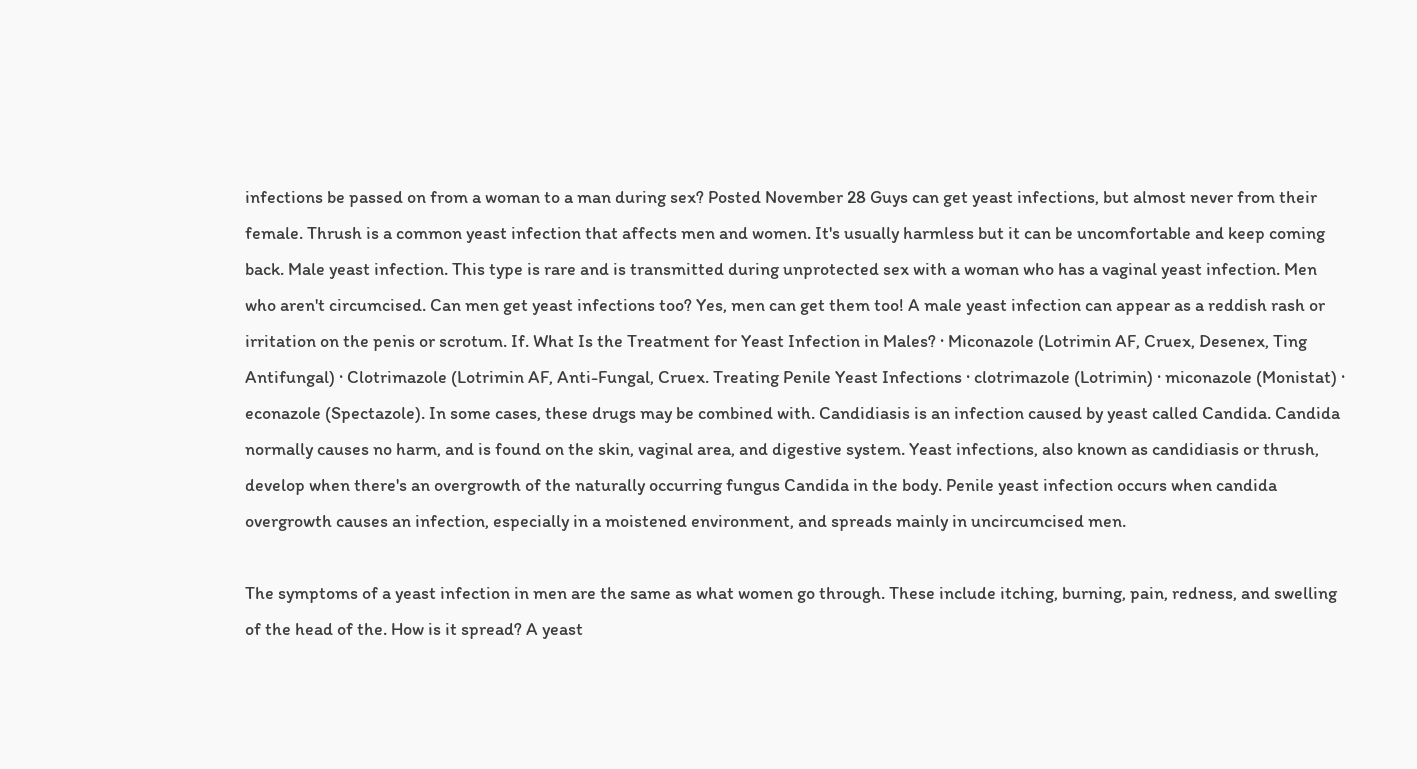infections be passed on from a woman to a man during sex? Posted November 28 Guys can get yeast infections, but almost never from their female. Thrush is a common yeast infection that affects men and women. It's usually harmless but it can be uncomfortable and keep coming back. Male yeast infection. This type is rare and is transmitted during unprotected sex with a woman who has a vaginal yeast infection. Men who aren't circumcised. Can men get yeast infections too? Yes, men can get them too! A male yeast infection can appear as a reddish rash or irritation on the penis or scrotum. If. What Is the Treatment for Yeast Infection in Males? · Miconazole (Lotrimin AF, Cruex, Desenex, Ting Antifungal) · Clotrimazole (Lotrimin AF, Anti-Fungal, Cruex. Treating Penile Yeast Infections · clotrimazole (Lotrimin) · miconazole (Monistat) · econazole (Spectazole). In some cases, these drugs may be combined with. Candidiasis is an infection caused by yeast called Candida. Candida normally causes no harm, and is found on the skin, vaginal area, and digestive system. Yeast infections, also known as candidiasis or thrush, develop when there's an overgrowth of the naturally occurring fungus Candida in the body. Penile yeast infection occurs when candida overgrowth causes an infection, especially in a moistened environment, and spreads mainly in uncircumcised men.

The symptoms of a yeast infection in men are the same as what women go through. These include itching, burning, pain, redness, and swelling of the head of the. How is it spread? A yeast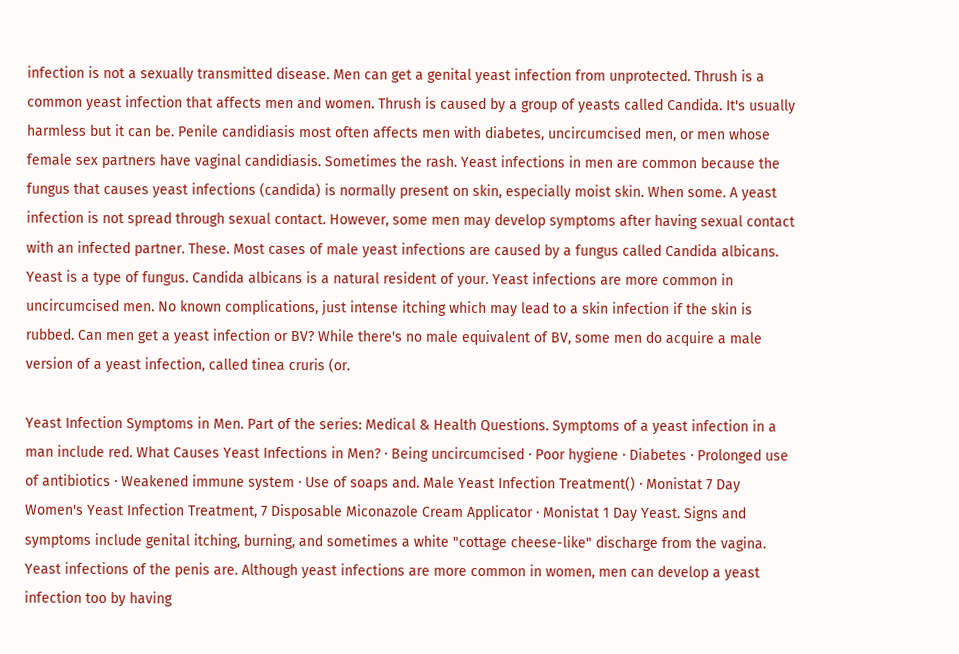infection is not a sexually transmitted disease. Men can get a genital yeast infection from unprotected. Thrush is a common yeast infection that affects men and women. Thrush is caused by a group of yeasts called Candida. It's usually harmless but it can be. Penile candidiasis most often affects men with diabetes, uncircumcised men, or men whose female sex partners have vaginal candidiasis. Sometimes the rash. Yeast infections in men are common because the fungus that causes yeast infections (candida) is normally present on skin, especially moist skin. When some. A yeast infection is not spread through sexual contact. However, some men may develop symptoms after having sexual contact with an infected partner. These. Most cases of male yeast infections are caused by a fungus called Candida albicans. Yeast is a type of fungus. Candida albicans is a natural resident of your. Yeast infections are more common in uncircumcised men. No known complications, just intense itching which may lead to a skin infection if the skin is rubbed. Can men get a yeast infection or BV? While there's no male equivalent of BV, some men do acquire a male version of a yeast infection, called tinea cruris (or.

Yeast Infection Symptoms in Men. Part of the series: Medical & Health Questions. Symptoms of a yeast infection in a man include red. What Causes Yeast Infections in Men? · Being uncircumcised · Poor hygiene · Diabetes · Prolonged use of antibiotics · Weakened immune system · Use of soaps and. Male Yeast Infection Treatment() · Monistat 7 Day Women's Yeast Infection Treatment, 7 Disposable Miconazole Cream Applicator · Monistat 1 Day Yeast. Signs and symptoms include genital itching, burning, and sometimes a white "cottage cheese-like" discharge from the vagina. Yeast infections of the penis are. Although yeast infections are more common in women, men can develop a yeast infection too by having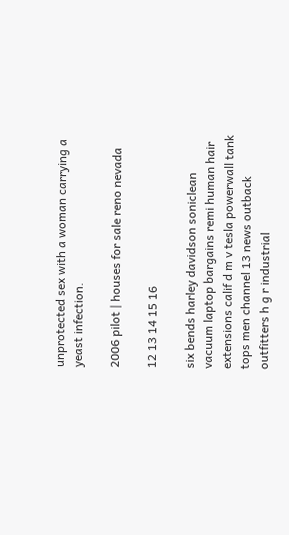unprotected sex with a woman carrying a yeast infection.

2006 pilot | houses for sale reno nevada

12 13 14 15 16

six bends harley davidson soniclean vacuum laptop bargains remi human hair extensions calif d m v tesla powerwall tank tops men channel 13 news outback outfitters h g r industrial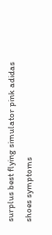surplus best flying simulator pink adidas shoes symptoms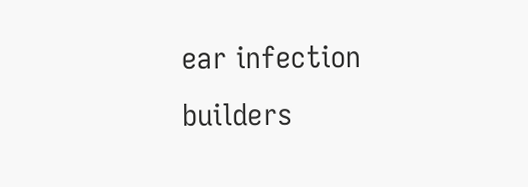ear infection builders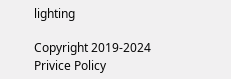lighting

Copyright 2019-2024 Privice Policy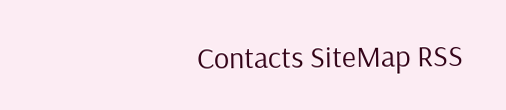Contacts SiteMap RSS